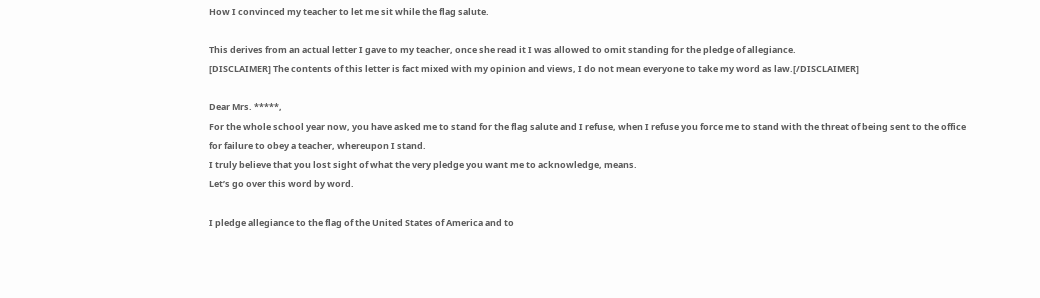How I convinced my teacher to let me sit while the flag salute.

This derives from an actual letter I gave to my teacher, once she read it I was allowed to omit standing for the pledge of allegiance.
[DISCLAIMER] The contents of this letter is fact mixed with my opinion and views, I do not mean everyone to take my word as law.[/DISCLAIMER]

Dear Mrs. *****,
For the whole school year now, you have asked me to stand for the flag salute and I refuse, when I refuse you force me to stand with the threat of being sent to the office for failure to obey a teacher, whereupon I stand.
I truly believe that you lost sight of what the very pledge you want me to acknowledge, means.
Let’s go over this word by word.

I pledge allegiance to the flag of the United States of America and to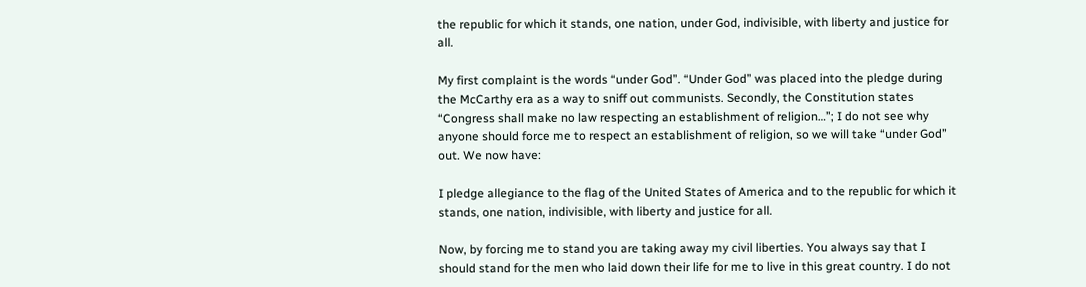the republic for which it stands, one nation, under God, indivisible, with liberty and justice for all.

My first complaint is the words “under God”. “Under God” was placed into the pledge during the McCarthy era as a way to sniff out communists. Secondly, the Constitution states “Congress shall make no law respecting an establishment of religion…”; I do not see why anyone should force me to respect an establishment of religion, so we will take “under God” out. We now have:

I pledge allegiance to the flag of the United States of America and to the republic for which it stands, one nation, indivisible, with liberty and justice for all.

Now, by forcing me to stand you are taking away my civil liberties. You always say that I should stand for the men who laid down their life for me to live in this great country. I do not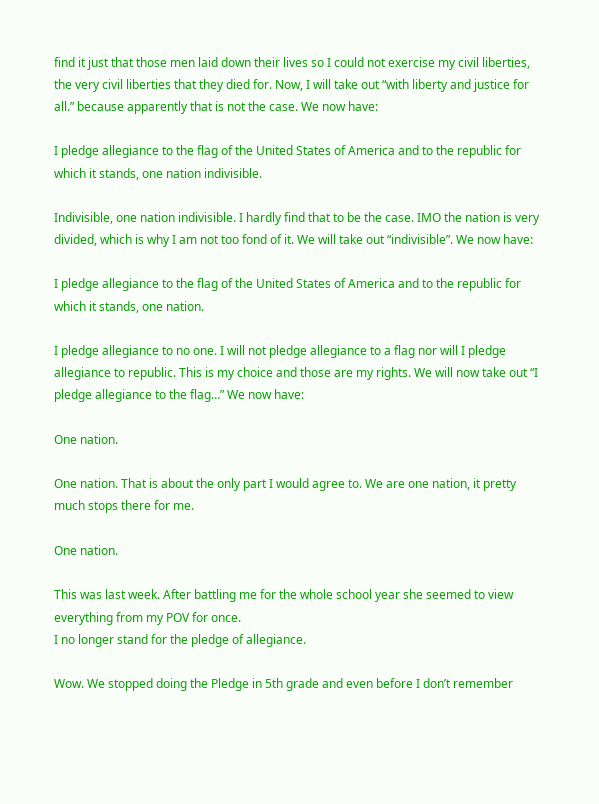find it just that those men laid down their lives so I could not exercise my civil liberties, the very civil liberties that they died for. Now, I will take out “with liberty and justice for all.” because apparently that is not the case. We now have:

I pledge allegiance to the flag of the United States of America and to the republic for which it stands, one nation indivisible.

Indivisible, one nation indivisible. I hardly find that to be the case. IMO the nation is very divided, which is why I am not too fond of it. We will take out “indivisible”. We now have:

I pledge allegiance to the flag of the United States of America and to the republic for which it stands, one nation.

I pledge allegiance to no one. I will not pledge allegiance to a flag nor will I pledge allegiance to republic. This is my choice and those are my rights. We will now take out “I pledge allegiance to the flag…” We now have:

One nation.

One nation. That is about the only part I would agree to. We are one nation, it pretty much stops there for me.

One nation.

This was last week. After battling me for the whole school year she seemed to view everything from my POV for once.
I no longer stand for the pledge of allegiance.

Wow. We stopped doing the Pledge in 5th grade and even before I don’t remember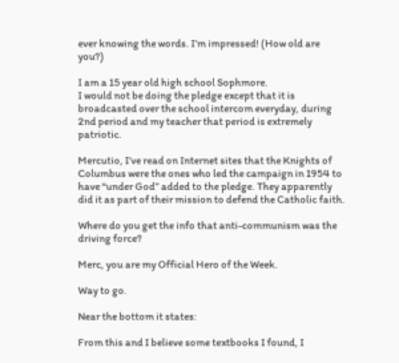ever knowing the words. I’m impressed! (How old are you?)

I am a 15 year old high school Sophmore.
I would not be doing the pledge except that it is broadcasted over the school intercom everyday, during 2nd period and my teacher that period is extremely patriotic.

Mercutio, I’ve read on Internet sites that the Knights of Columbus were the ones who led the campaign in 1954 to have “under God” added to the pledge. They apparently did it as part of their mission to defend the Catholic faith.

Where do you get the info that anti-communism was the driving force?

Merc, you are my Official Hero of the Week.

Way to go.

Near the bottom it states:

From this and I believe some textbooks I found, I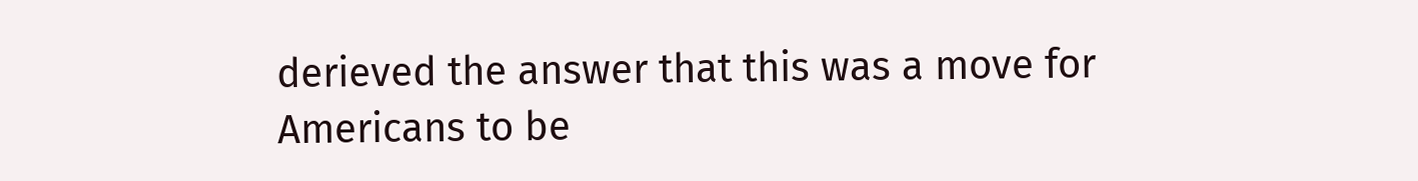derieved the answer that this was a move for Americans to be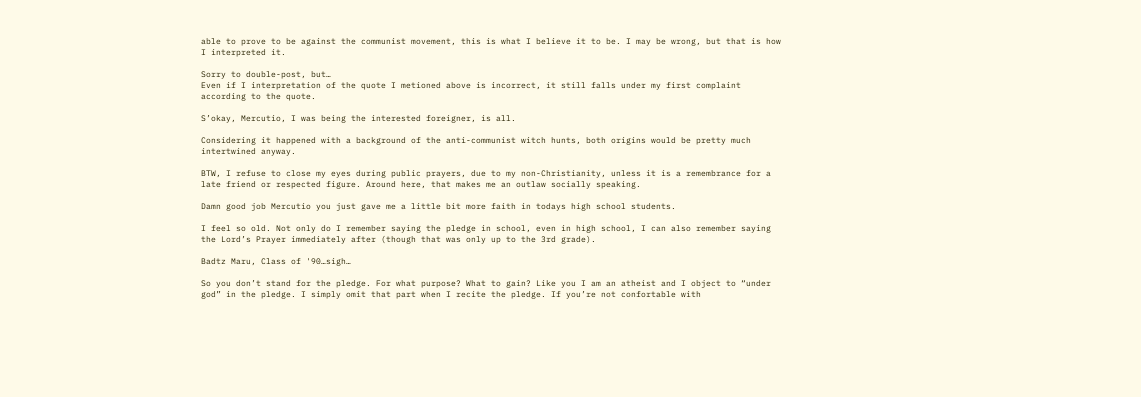able to prove to be against the communist movement, this is what I believe it to be. I may be wrong, but that is how I interpreted it.

Sorry to double-post, but…
Even if I interpretation of the quote I metioned above is incorrect, it still falls under my first complaint according to the quote.

S’okay, Mercutio, I was being the interested foreigner, is all.

Considering it happened with a background of the anti-communist witch hunts, both origins would be pretty much intertwined anyway.

BTW, I refuse to close my eyes during public prayers, due to my non-Christianity, unless it is a remembrance for a late friend or respected figure. Around here, that makes me an outlaw socially speaking.

Damn good job Mercutio you just gave me a little bit more faith in todays high school students.

I feel so old. Not only do I remember saying the pledge in school, even in high school, I can also remember saying the Lord’s Prayer immediately after (though that was only up to the 3rd grade).

Badtz Maru, Class of '90…sigh…

So you don’t stand for the pledge. For what purpose? What to gain? Like you I am an atheist and I object to “under god” in the pledge. I simply omit that part when I recite the pledge. If you’re not confortable with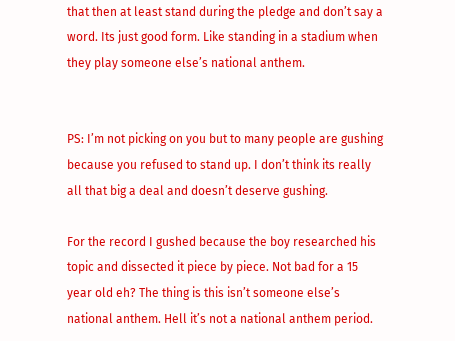that then at least stand during the pledge and don’t say a word. Its just good form. Like standing in a stadium when they play someone else’s national anthem.


PS: I’m not picking on you but to many people are gushing because you refused to stand up. I don’t think its really all that big a deal and doesn’t deserve gushing.

For the record I gushed because the boy researched his topic and dissected it piece by piece. Not bad for a 15 year old eh? The thing is this isn’t someone else’s national anthem. Hell it’s not a national anthem period.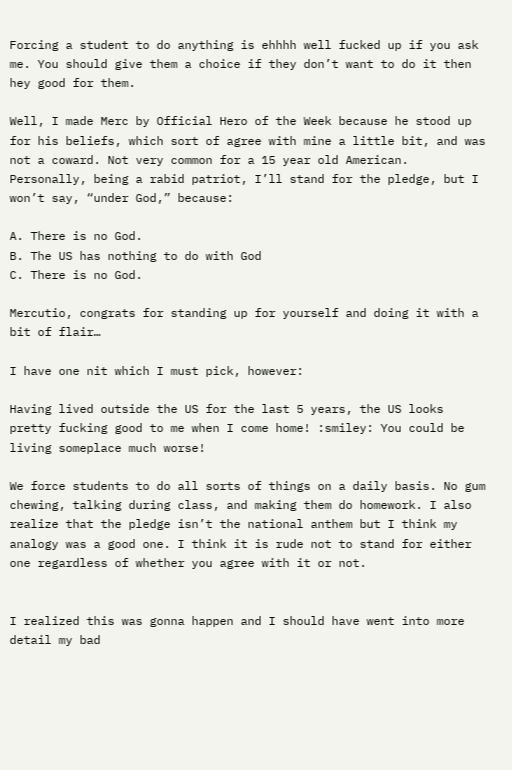Forcing a student to do anything is ehhhh well fucked up if you ask me. You should give them a choice if they don’t want to do it then hey good for them.

Well, I made Merc by Official Hero of the Week because he stood up for his beliefs, which sort of agree with mine a little bit, and was not a coward. Not very common for a 15 year old American. Personally, being a rabid patriot, I’ll stand for the pledge, but I won’t say, “under God,” because:

A. There is no God.
B. The US has nothing to do with God
C. There is no God.

Mercutio, congrats for standing up for yourself and doing it with a bit of flair…

I have one nit which I must pick, however:

Having lived outside the US for the last 5 years, the US looks pretty fucking good to me when I come home! :smiley: You could be living someplace much worse!

We force students to do all sorts of things on a daily basis. No gum chewing, talking during class, and making them do homework. I also realize that the pledge isn’t the national anthem but I think my analogy was a good one. I think it is rude not to stand for either one regardless of whether you agree with it or not.


I realized this was gonna happen and I should have went into more detail my bad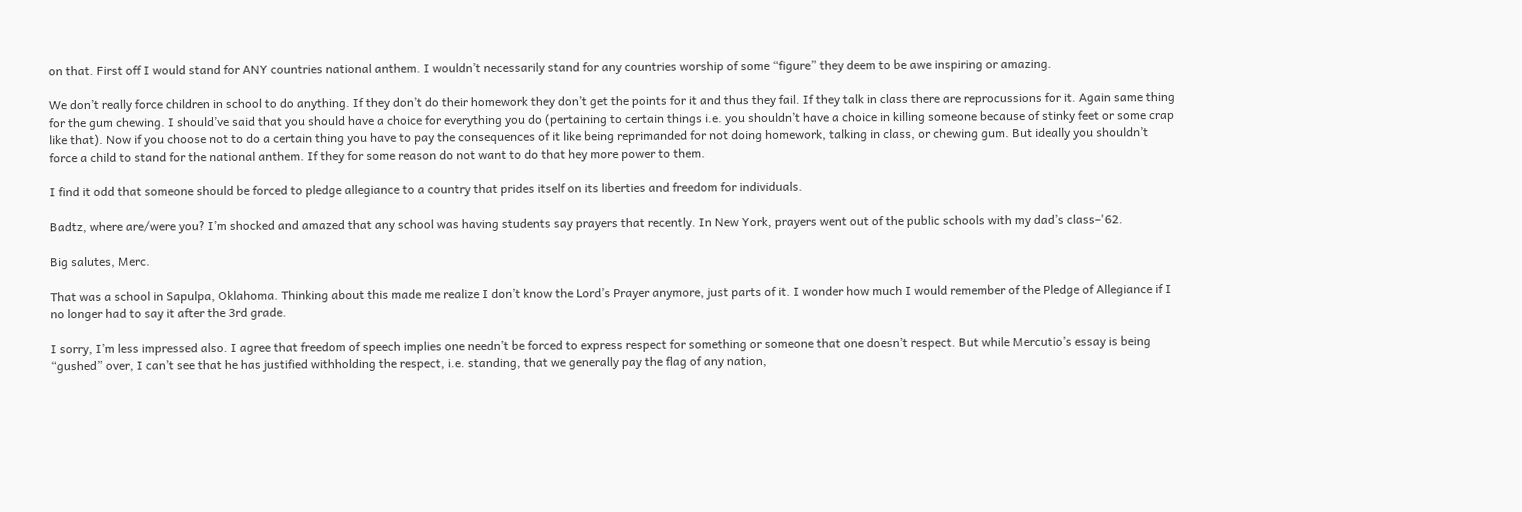on that. First off I would stand for ANY countries national anthem. I wouldn’t necessarily stand for any countries worship of some “figure” they deem to be awe inspiring or amazing.

We don’t really force children in school to do anything. If they don’t do their homework they don’t get the points for it and thus they fail. If they talk in class there are reprocussions for it. Again same thing for the gum chewing. I should’ve said that you should have a choice for everything you do (pertaining to certain things i.e. you shouldn’t have a choice in killing someone because of stinky feet or some crap like that). Now if you choose not to do a certain thing you have to pay the consequences of it like being reprimanded for not doing homework, talking in class, or chewing gum. But ideally you shouldn’t force a child to stand for the national anthem. If they for some reason do not want to do that hey more power to them.

I find it odd that someone should be forced to pledge allegiance to a country that prides itself on its liberties and freedom for individuals.

Badtz, where are/were you? I’m shocked and amazed that any school was having students say prayers that recently. In New York, prayers went out of the public schools with my dad’s class–'62.

Big salutes, Merc.

That was a school in Sapulpa, Oklahoma. Thinking about this made me realize I don’t know the Lord’s Prayer anymore, just parts of it. I wonder how much I would remember of the Pledge of Allegiance if I no longer had to say it after the 3rd grade.

I sorry, I’m less impressed also. I agree that freedom of speech implies one needn’t be forced to express respect for something or someone that one doesn’t respect. But while Mercutio’s essay is being “gushed” over, I can’t see that he has justified withholding the respect, i.e. standing, that we generally pay the flag of any nation,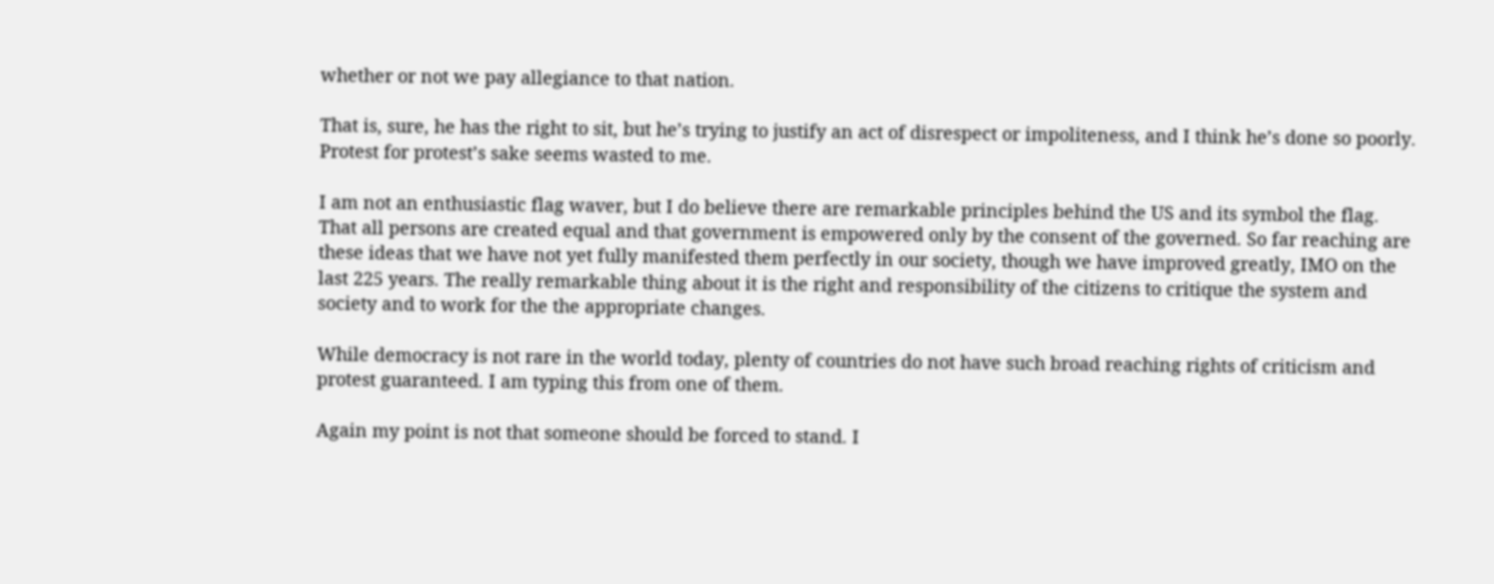whether or not we pay allegiance to that nation.

That is, sure, he has the right to sit, but he’s trying to justify an act of disrespect or impoliteness, and I think he’s done so poorly. Protest for protest’s sake seems wasted to me.

I am not an enthusiastic flag waver, but I do believe there are remarkable principles behind the US and its symbol the flag. That all persons are created equal and that government is empowered only by the consent of the governed. So far reaching are these ideas that we have not yet fully manifested them perfectly in our society, though we have improved greatly, IMO on the last 225 years. The really remarkable thing about it is the right and responsibility of the citizens to critique the system and society and to work for the the appropriate changes.

While democracy is not rare in the world today, plenty of countries do not have such broad reaching rights of criticism and protest guaranteed. I am typing this from one of them.

Again my point is not that someone should be forced to stand. I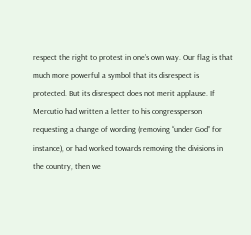respect the right to protest in one’s own way. Our flag is that much more powerful a symbol that its disrespect is protected. But its disrespect does not merit applause. If Mercutio had written a letter to his congressperson requesting a change of wording (removing “under God” for instance), or had worked towards removing the divisions in the country, then we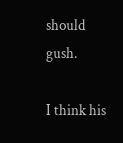should gush.

I think his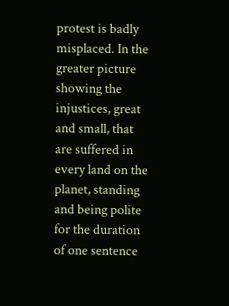protest is badly misplaced. In the greater picture showing the injustices, great and small, that are suffered in every land on the planet, standing and being polite for the duration of one sentence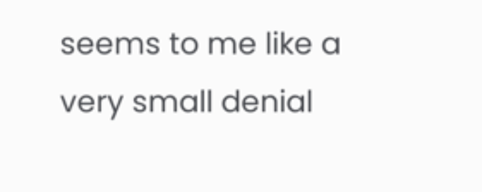seems to me like a very small denial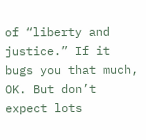of “liberty and justice.” If it bugs you that much, OK. But don’t expect lots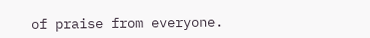of praise from everyone.